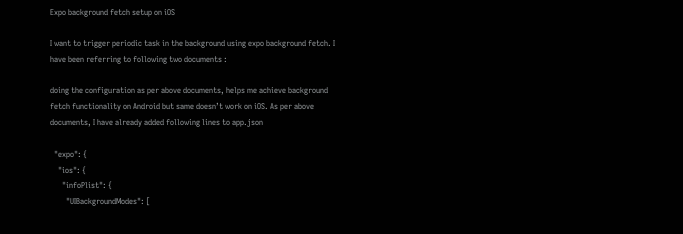Expo background fetch setup on iOS

I want to trigger periodic task in the background using expo background fetch. I have been referring to following two documents :

doing the configuration as per above documents, helps me achieve background fetch functionality on Android but same doesn’t work on iOS. As per above documents, I have already added following lines to app.json

  "expo": {
    "ios": {
      "infoPlist": {
        "UIBackgroundModes": [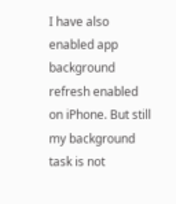I have also enabled app background refresh enabled on iPhone. But still my background task is not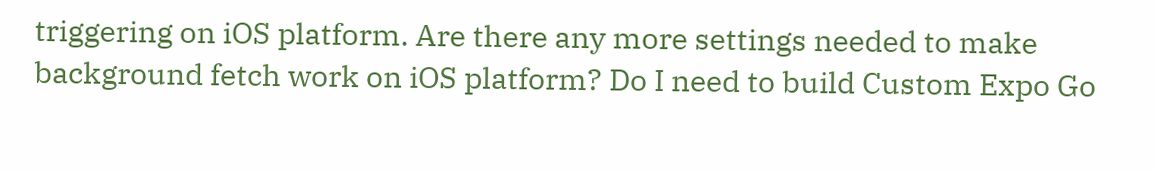triggering on iOS platform. Are there any more settings needed to make background fetch work on iOS platform? Do I need to build Custom Expo Go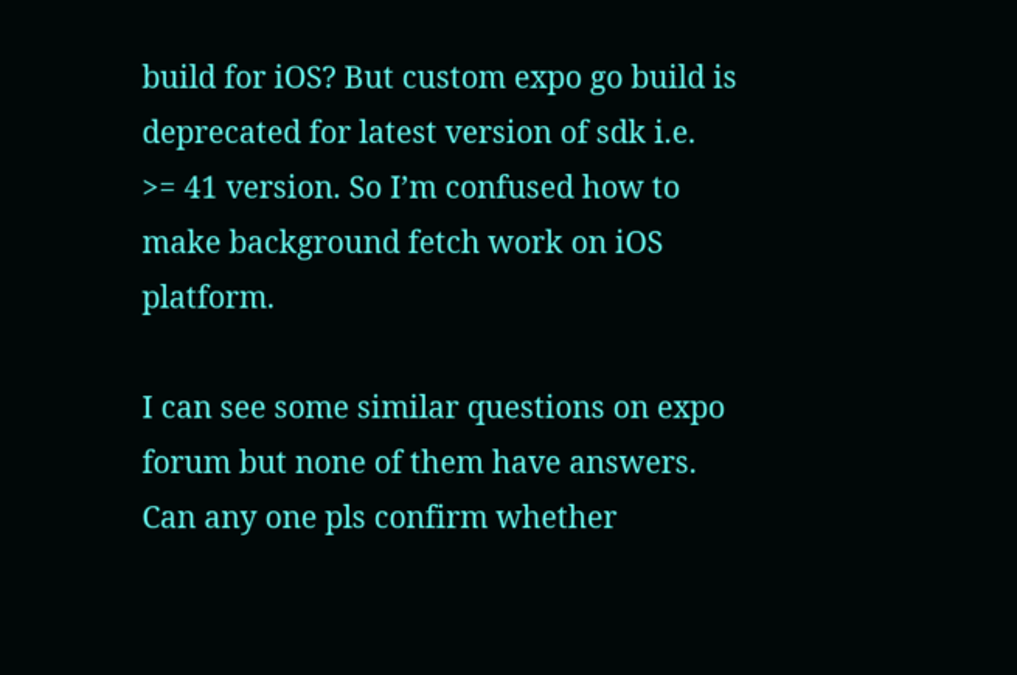build for iOS? But custom expo go build is deprecated for latest version of sdk i.e. >= 41 version. So I’m confused how to make background fetch work on iOS platform.

I can see some similar questions on expo forum but none of them have answers. Can any one pls confirm whether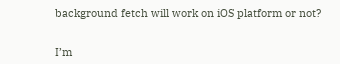background fetch will work on iOS platform or not?


I’m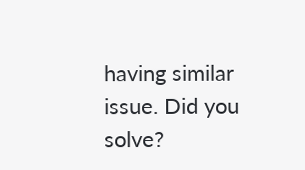having similar issue. Did you solve?